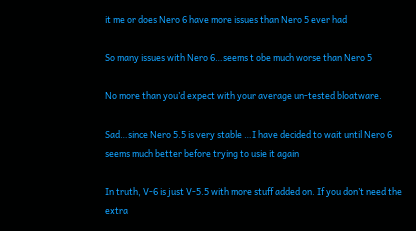it me or does Nero 6 have more issues than Nero 5 ever had

So many issues with Nero 6…seems t obe much worse than Nero 5

No more than you’d expect with your average un-tested bloatware.

Sad…since Nero 5.5 is very stable …I have decided to wait until Nero 6 seems much better before trying to usie it again

In truth, V-6 is just V-5.5 with more stuff added on. If you don’t need the extra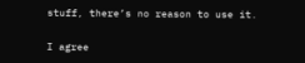stuff, there’s no reason to use it.

I agree